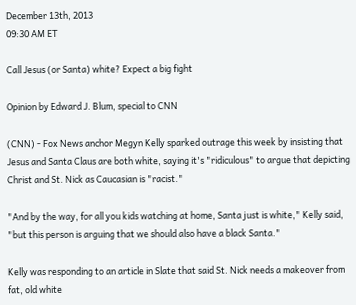December 13th, 2013
09:30 AM ET

Call Jesus (or Santa) white? Expect a big fight

Opinion by Edward J. Blum, special to CNN

(CNN) - Fox News anchor Megyn Kelly sparked outrage this week by insisting that Jesus and Santa Claus are both white, saying it's "ridiculous" to argue that depicting Christ and St. Nick as Caucasian is "racist."

"And by the way, for all you kids watching at home, Santa just is white," Kelly said, "but this person is arguing that we should also have a black Santa."

Kelly was responding to an article in Slate that said St. Nick needs a makeover from fat, old white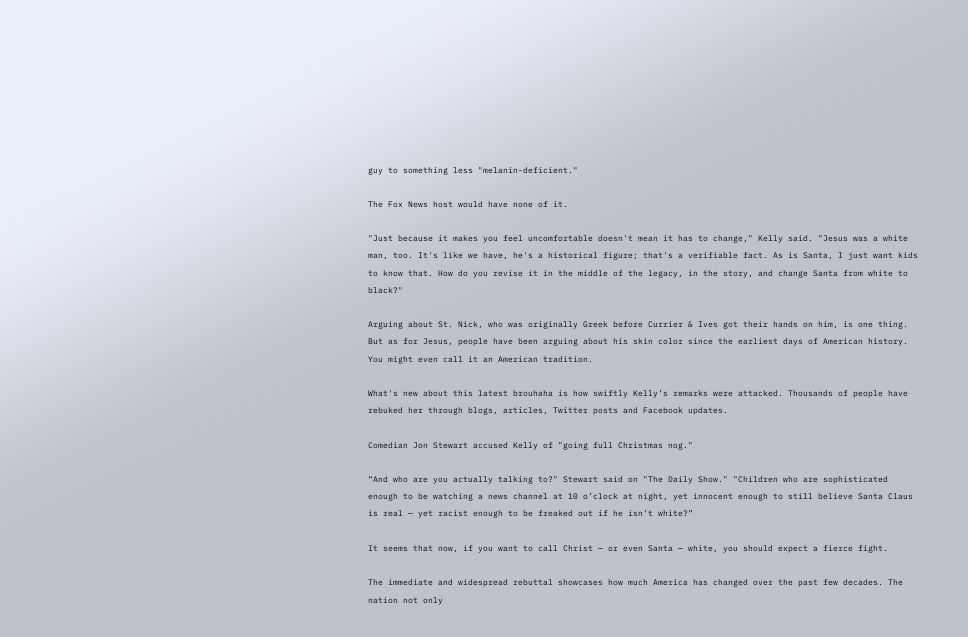guy to something less "melanin-deficient."

The Fox News host would have none of it.

"Just because it makes you feel uncomfortable doesn't mean it has to change," Kelly said. "Jesus was a white man, too. It's like we have, he's a historical figure; that's a verifiable fact. As is Santa, I just want kids to know that. How do you revise it in the middle of the legacy, in the story, and change Santa from white to black?"

Arguing about St. Nick, who was originally Greek before Currier & Ives got their hands on him, is one thing. But as for Jesus, people have been arguing about his skin color since the earliest days of American history. You might even call it an American tradition.

What's new about this latest brouhaha is how swiftly Kelly’s remarks were attacked. Thousands of people have rebuked her through blogs, articles, Twitter posts and Facebook updates.

Comedian Jon Stewart accused Kelly of "going full Christmas nog."

“And who are you actually talking to?" Stewart said on "The Daily Show." "Children who are sophisticated enough to be watching a news channel at 10 o’clock at night, yet innocent enough to still believe Santa Claus is real — yet racist enough to be freaked out if he isn’t white?”

It seems that now, if you want to call Christ — or even Santa — white, you should expect a fierce fight.

The immediate and widespread rebuttal showcases how much America has changed over the past few decades. The nation not only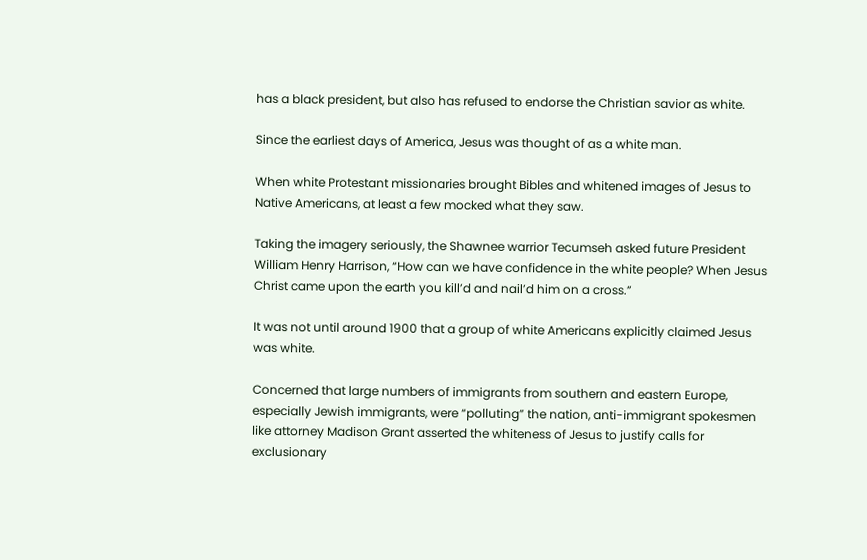has a black president, but also has refused to endorse the Christian savior as white.

Since the earliest days of America, Jesus was thought of as a white man.

When white Protestant missionaries brought Bibles and whitened images of Jesus to Native Americans, at least a few mocked what they saw.

Taking the imagery seriously, the Shawnee warrior Tecumseh asked future President William Henry Harrison, “How can we have confidence in the white people? When Jesus Christ came upon the earth you kill’d and nail’d him on a cross.”

It was not until around 1900 that a group of white Americans explicitly claimed Jesus was white.

Concerned that large numbers of immigrants from southern and eastern Europe, especially Jewish immigrants, were “polluting” the nation, anti-immigrant spokesmen like attorney Madison Grant asserted the whiteness of Jesus to justify calls for exclusionary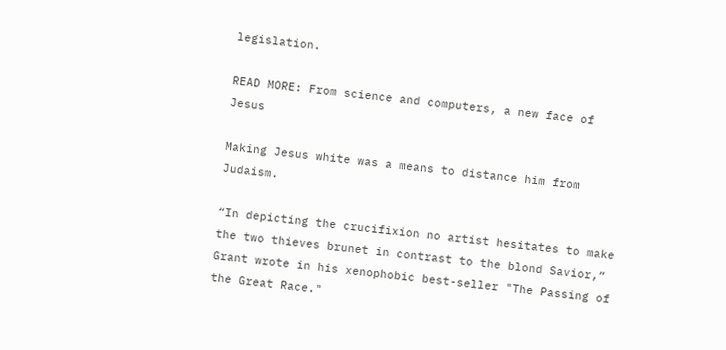legislation.

READ MORE: From science and computers, a new face of Jesus

Making Jesus white was a means to distance him from Judaism.

“In depicting the crucifixion no artist hesitates to make the two thieves brunet in contrast to the blond Savior,” Grant wrote in his xenophobic best-seller "The Passing of the Great Race."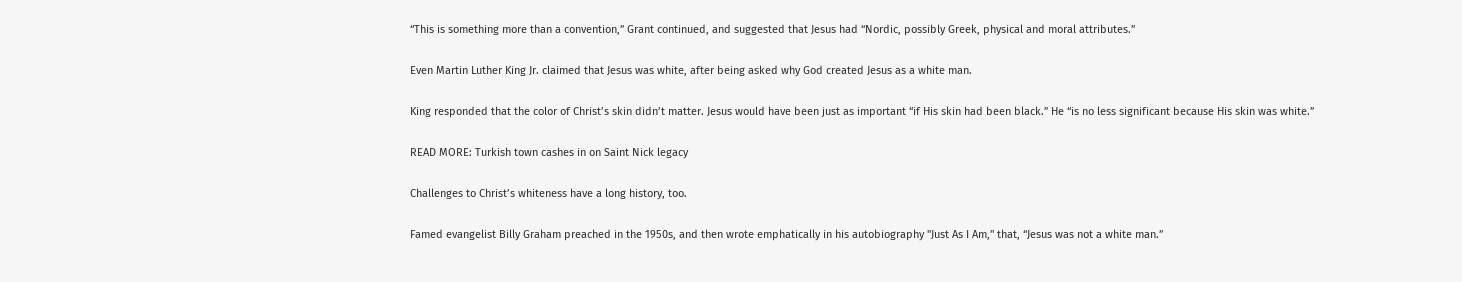“This is something more than a convention,” Grant continued, and suggested that Jesus had “Nordic, possibly Greek, physical and moral attributes.”

Even Martin Luther King Jr. claimed that Jesus was white, after being asked why God created Jesus as a white man.

King responded that the color of Christ’s skin didn’t matter. Jesus would have been just as important “if His skin had been black.” He “is no less significant because His skin was white.”

READ MORE: Turkish town cashes in on Saint Nick legacy

Challenges to Christ’s whiteness have a long history, too.

Famed evangelist Billy Graham preached in the 1950s, and then wrote emphatically in his autobiography "Just As I Am," that, “Jesus was not a white man.”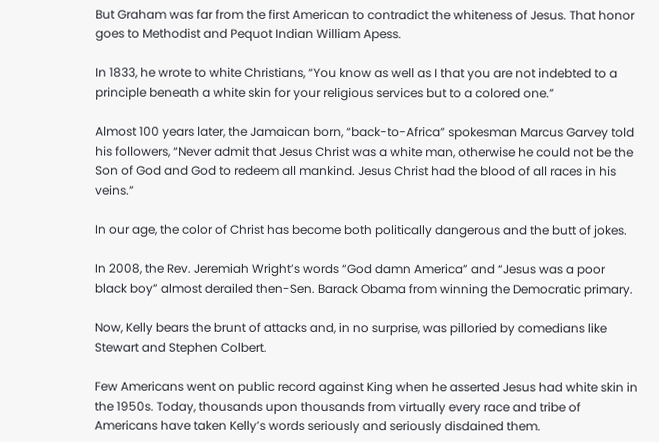But Graham was far from the first American to contradict the whiteness of Jesus. That honor goes to Methodist and Pequot Indian William Apess.

In 1833, he wrote to white Christians, “You know as well as I that you are not indebted to a principle beneath a white skin for your religious services but to a colored one.”

Almost 100 years later, the Jamaican born, “back-to-Africa” spokesman Marcus Garvey told his followers, “Never admit that Jesus Christ was a white man, otherwise he could not be the Son of God and God to redeem all mankind. Jesus Christ had the blood of all races in his veins.”

In our age, the color of Christ has become both politically dangerous and the butt of jokes.

In 2008, the Rev. Jeremiah Wright’s words “God damn America” and “Jesus was a poor black boy” almost derailed then-Sen. Barack Obama from winning the Democratic primary.

Now, Kelly bears the brunt of attacks and, in no surprise, was pilloried by comedians like Stewart and Stephen Colbert.

Few Americans went on public record against King when he asserted Jesus had white skin in the 1950s. Today, thousands upon thousands from virtually every race and tribe of Americans have taken Kelly’s words seriously and seriously disdained them.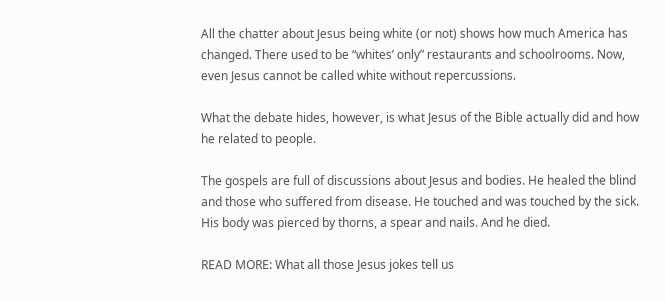All the chatter about Jesus being white (or not) shows how much America has changed. There used to be “whites’ only” restaurants and schoolrooms. Now, even Jesus cannot be called white without repercussions.

What the debate hides, however, is what Jesus of the Bible actually did and how he related to people.

The gospels are full of discussions about Jesus and bodies. He healed the blind and those who suffered from disease. He touched and was touched by the sick. His body was pierced by thorns, a spear and nails. And he died.

READ MORE: What all those Jesus jokes tell us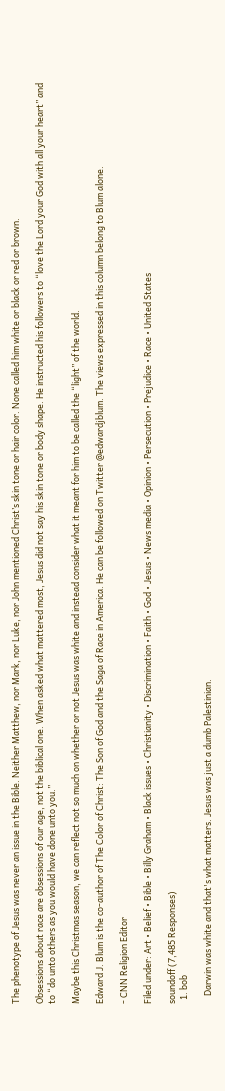The phenotype of Jesus was never an issue in the Bible. Neither Matthew, nor Mark, nor Luke, nor John mentioned Christ’s skin tone or hair color. None called him white or black or red or brown.

Obsessions about race are obsessions of our age, not the biblical one. When asked what mattered most, Jesus did not say his skin tone or body shape. He instructed his followers to “love the Lord your God with all your heart” and to “do unto others as you would have done unto you.”

Maybe this Christmas season, we can reflect not so much on whether or not Jesus was white and instead consider what it meant for him to be called the “light” of the world.

Edward J. Blum is the co-author of The Color of Christ: The Son of God and the Saga of Race in America. He can be followed on Twitter @edwardjblum. The views expressed in this column belong to Blum alone.

- CNN Religion Editor

Filed under: Art • Belief • Bible • Billy Graham • Black issues • Christianity • Discrimination • Faith • God • Jesus • News media • Opinion • Persecution • Prejudice • Race • United States

soundoff (7,485 Responses)
  1. bob

    Darwin was white and that's what matters. Jesus was just a dumb Palestinian.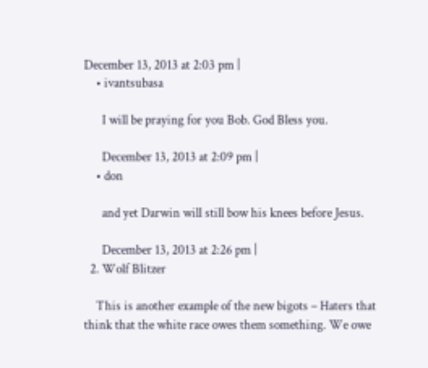December 13, 2013 at 2:03 pm |
    • ivantsubasa

      I will be praying for you Bob. God Bless you.

      December 13, 2013 at 2:09 pm |
    • don

      and yet Darwin will still bow his knees before Jesus.

      December 13, 2013 at 2:26 pm |
  2. Wolf Blitzer

    This is another example of the new bigots – Haters that think that the white race owes them something. We owe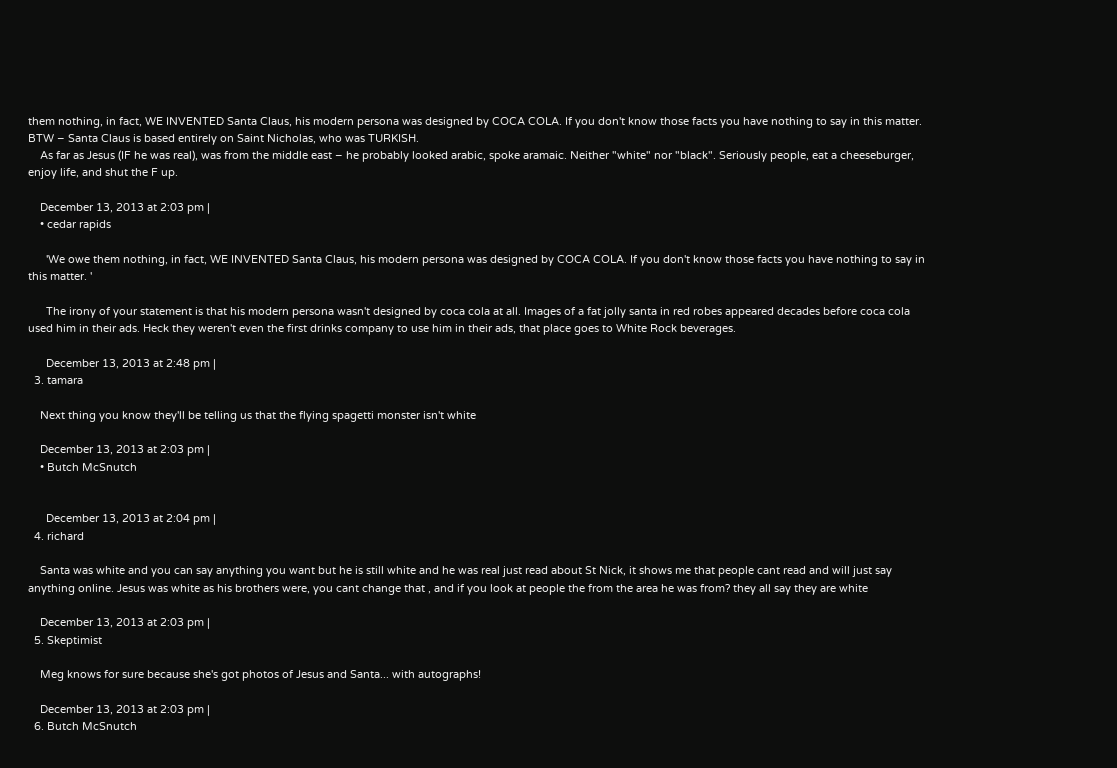them nothing, in fact, WE INVENTED Santa Claus, his modern persona was designed by COCA COLA. If you don't know those facts you have nothing to say in this matter. BTW – Santa Claus is based entirely on Saint Nicholas, who was TURKISH.
    As far as Jesus (IF he was real), was from the middle east – he probably looked arabic, spoke aramaic. Neither "white" nor "black". Seriously people, eat a cheeseburger, enjoy life, and shut the F up.

    December 13, 2013 at 2:03 pm |
    • cedar rapids

      'We owe them nothing, in fact, WE INVENTED Santa Claus, his modern persona was designed by COCA COLA. If you don't know those facts you have nothing to say in this matter. '

      The irony of your statement is that his modern persona wasn't designed by coca cola at all. Images of a fat jolly santa in red robes appeared decades before coca cola used him in their ads. Heck they weren't even the first drinks company to use him in their ads, that place goes to White Rock beverages.

      December 13, 2013 at 2:48 pm |
  3. tamara

    Next thing you know they'll be telling us that the flying spagetti monster isn't white

    December 13, 2013 at 2:03 pm |
    • Butch McSnutch


      December 13, 2013 at 2:04 pm |
  4. richard

    Santa was white and you can say anything you want but he is still white and he was real just read about St Nick, it shows me that people cant read and will just say anything online. Jesus was white as his brothers were, you cant change that , and if you look at people the from the area he was from? they all say they are white

    December 13, 2013 at 2:03 pm |
  5. Skeptimist

    Meg knows for sure because she's got photos of Jesus and Santa... with autographs!

    December 13, 2013 at 2:03 pm |
  6. Butch McSnutch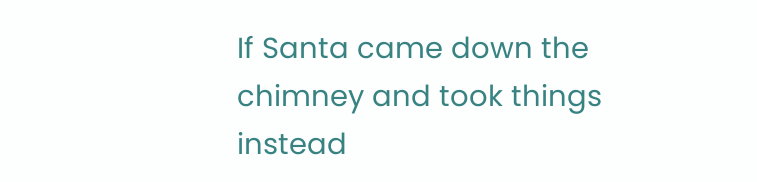If Santa came down the chimney and took things instead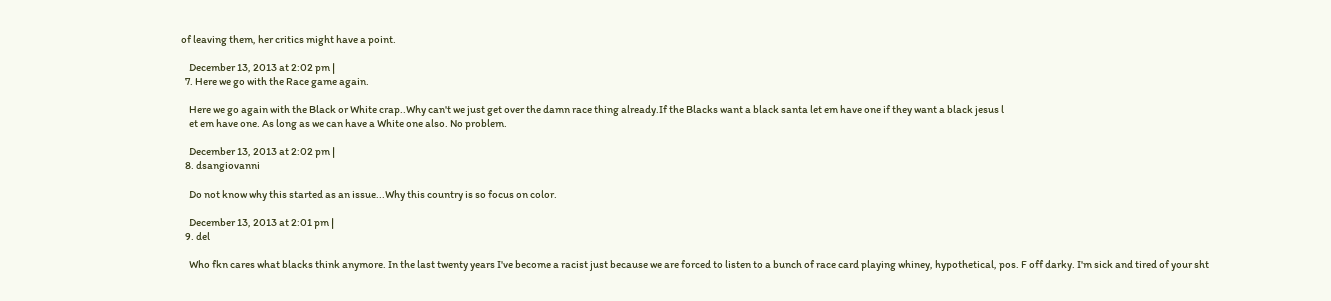of leaving them, her critics might have a point.

    December 13, 2013 at 2:02 pm |
  7. Here we go with the Race game again.

    Here we go again with the Black or White crap..Why can't we just get over the damn race thing already.If the Blacks want a black santa let em have one if they want a black jesus l
    et em have one. As long as we can have a White one also. No problem.

    December 13, 2013 at 2:02 pm |
  8. dsangiovanni

    Do not know why this started as an issue...Why this country is so focus on color.

    December 13, 2013 at 2:01 pm |
  9. del

    Who fkn cares what blacks think anymore. In the last twenty years I've become a racist just because we are forced to listen to a bunch of race card playing whiney, hypothetical, pos. F off darky. I'm sick and tired of your sht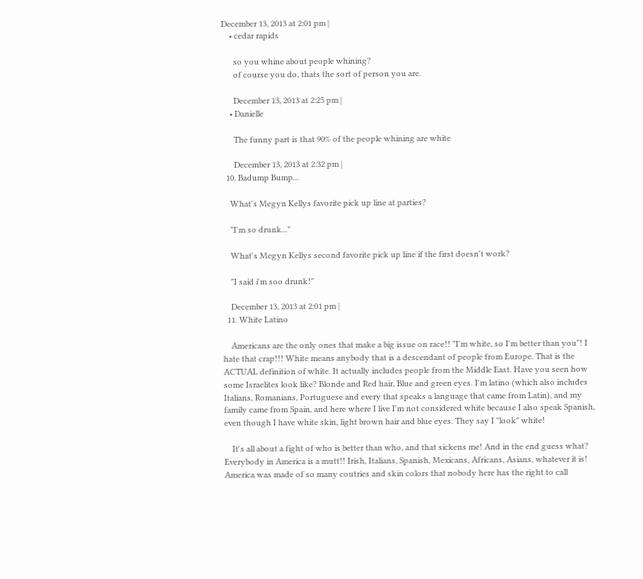December 13, 2013 at 2:01 pm |
    • cedar rapids

      so you whine about people whining?
      of course you do, thats the sort of person you are.

      December 13, 2013 at 2:25 pm |
    • Danielle

      The funny part is that 90% of the people whining are white

      December 13, 2013 at 2:32 pm |
  10. Badump Bump...

    What's Megyn Kellys favorite pick up line at parties?

    "I'm so drunk..."

    What's Megyn Kellys second favorite pick up line if the first doesn't work?

    "I said i'm soo drunk!"

    December 13, 2013 at 2:01 pm |
  11. White Latino

    Americans are the only ones that make a big issue on race!! "I'm white, so I'm better than you"! I hate that crap!!! White means anybody that is a descendant of people from Europe. That is the ACTUAL definition of white. It actually includes people from the Middle East. Have you seen how some Israelites look like? Blonde and Red hair, Blue and green eyes. I'm latino (which also includes Italians, Romanians, Portuguese and every that speaks a language that came from Latin), and my family came from Spain, and here where I live I'm not considered white because I also speak Spanish, even though I have white skin, light brown hair and blue eyes. They say I "look" white!

    It's all about a fight of who is better than who, and that sickens me! And in the end guess what? Everybody in America is a mutt!! Irish, Italians, Spanish, Mexicans, Africans, Asians, whatever it is! America was made of so many coutries and skin colors that nobody here has the right to call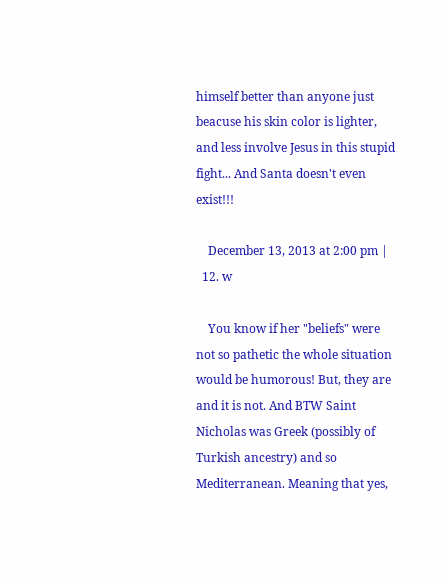himself better than anyone just beacuse his skin color is lighter, and less involve Jesus in this stupid fight... And Santa doesn't even exist!!!

    December 13, 2013 at 2:00 pm |
  12. w

    You know if her "beliefs" were not so pathetic the whole situation would be humorous! But, they are and it is not. And BTW Saint Nicholas was Greek (possibly of Turkish ancestry) and so Mediterranean. Meaning that yes,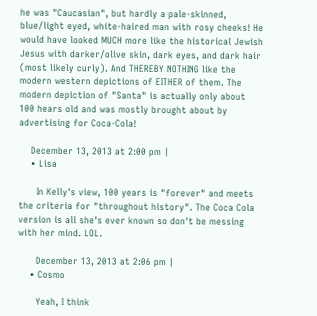he was "Caucasian", but hardly a pale-skinned, blue/light eyed, white-haired man with rosy cheeks! He would have looked MUCH more like the historical Jewish Jesus with darker/olive skin, dark eyes, and dark hair (most likely curly). And THEREBY NOTHING like the modern western depictions of EITHER of them. The modern depiction of "Santa" is actually only about 100 hears old and was mostly brought about by advertising for Coca-Cola!

    December 13, 2013 at 2:00 pm |
    • Lisa

      In Kelly's view, 100 years is "forever" and meets the criteria for "throughout history". The Coca Cola version is all she's ever known so don't be messing with her mind. LOL.

      December 13, 2013 at 2:06 pm |
    • Cosmo

      Yeah, I think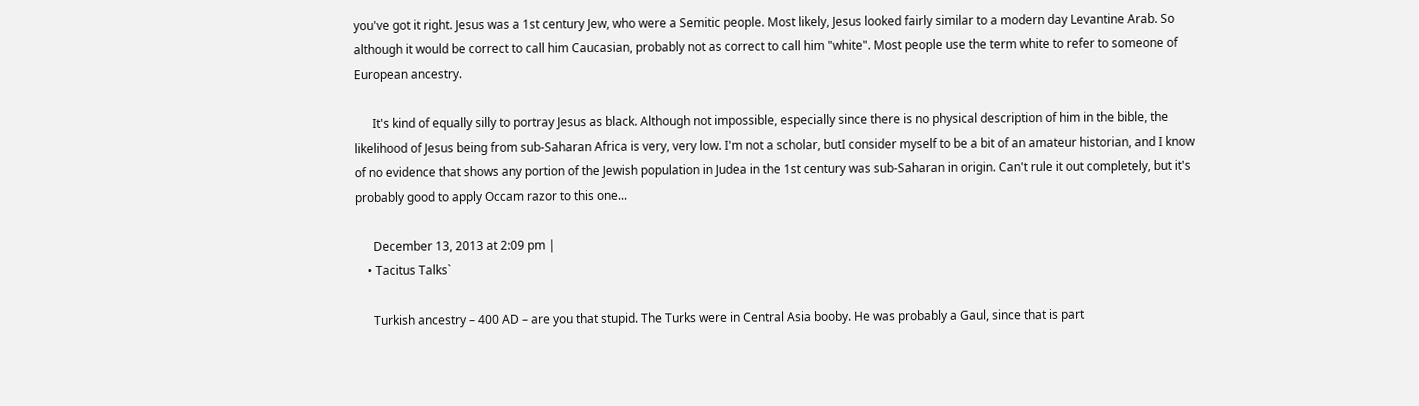you've got it right. Jesus was a 1st century Jew, who were a Semitic people. Most likely, Jesus looked fairly similar to a modern day Levantine Arab. So although it would be correct to call him Caucasian, probably not as correct to call him "white". Most people use the term white to refer to someone of European ancestry.

      It's kind of equally silly to portray Jesus as black. Although not impossible, especially since there is no physical description of him in the bible, the likelihood of Jesus being from sub-Saharan Africa is very, very low. I'm not a scholar, butI consider myself to be a bit of an amateur historian, and I know of no evidence that shows any portion of the Jewish population in Judea in the 1st century was sub-Saharan in origin. Can't rule it out completely, but it's probably good to apply Occam razor to this one...

      December 13, 2013 at 2:09 pm |
    • Tacitus Talks`

      Turkish ancestry – 400 AD – are you that stupid. The Turks were in Central Asia booby. He was probably a Gaul, since that is part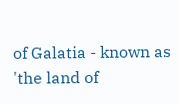of Galatia - known as 'the land of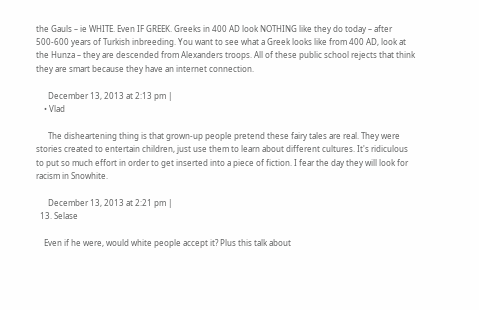the Gauls – ie WHITE. Even IF GREEK. Greeks in 400 AD look NOTHING like they do today – after 500-600 years of Turkish inbreeding. You want to see what a Greek looks like from 400 AD, look at the Hunza – they are descended from Alexanders troops. All of these public school rejects that think they are smart because they have an internet connection.

      December 13, 2013 at 2:13 pm |
    • Vlad

      The disheartening thing is that grown-up people pretend these fairy tales are real. They were stories created to entertain children, just use them to learn about different cultures. It's ridiculous to put so much effort in order to get inserted into a piece of fiction. I fear the day they will look for racism in Snowhite.

      December 13, 2013 at 2:21 pm |
  13. Selase

    Even if he were, would white people accept it? Plus this talk about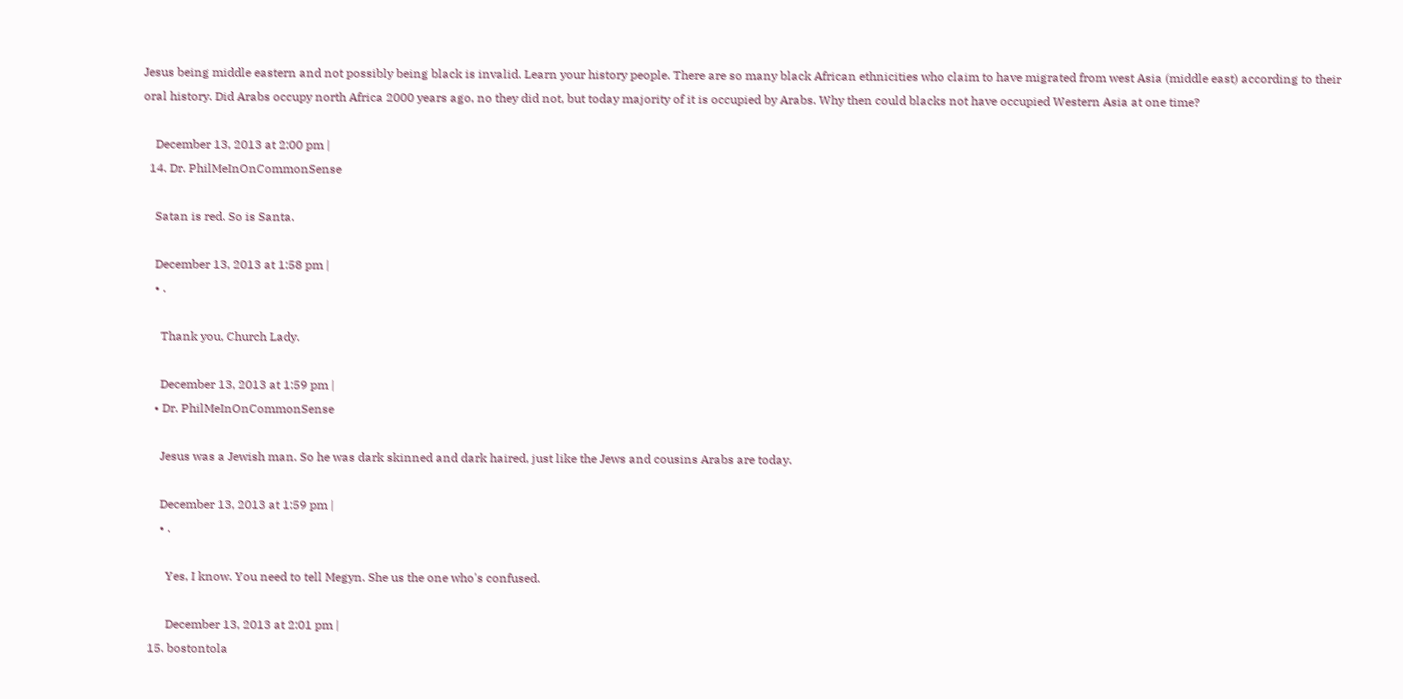Jesus being middle eastern and not possibly being black is invalid. Learn your history people. There are so many black African ethnicities who claim to have migrated from west Asia (middle east) according to their oral history. Did Arabs occupy north Africa 2000 years ago, no they did not, but today majority of it is occupied by Arabs. Why then could blacks not have occupied Western Asia at one time?

    December 13, 2013 at 2:00 pm |
  14. Dr. PhilMeInOnCommonSense

    Satan is red. So is Santa.

    December 13, 2013 at 1:58 pm |
    • .

      Thank you, Church Lady.

      December 13, 2013 at 1:59 pm |
    • Dr. PhilMeInOnCommonSense

      Jesus was a Jewish man. So he was dark skinned and dark haired, just like the Jews and cousins Arabs are today.

      December 13, 2013 at 1:59 pm |
      • .

        Yes, I know. You need to tell Megyn. She us the one who's confused.

        December 13, 2013 at 2:01 pm |
  15. bostontola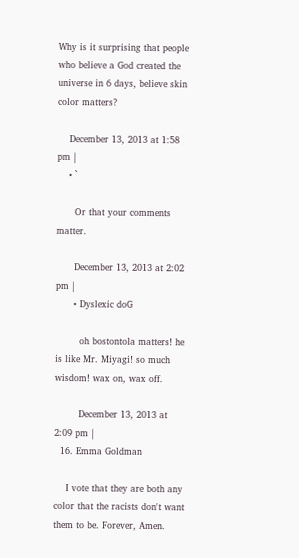Why is it surprising that people who believe a God created the universe in 6 days, believe skin color matters?

    December 13, 2013 at 1:58 pm |
    • `

      Or that your comments matter.

      December 13, 2013 at 2:02 pm |
      • Dyslexic doG

        oh bostontola matters! he is like Mr. Miyagi! so much wisdom! wax on, wax off.

        December 13, 2013 at 2:09 pm |
  16. Emma Goldman

    I vote that they are both any color that the racists don't want them to be. Forever, Amen.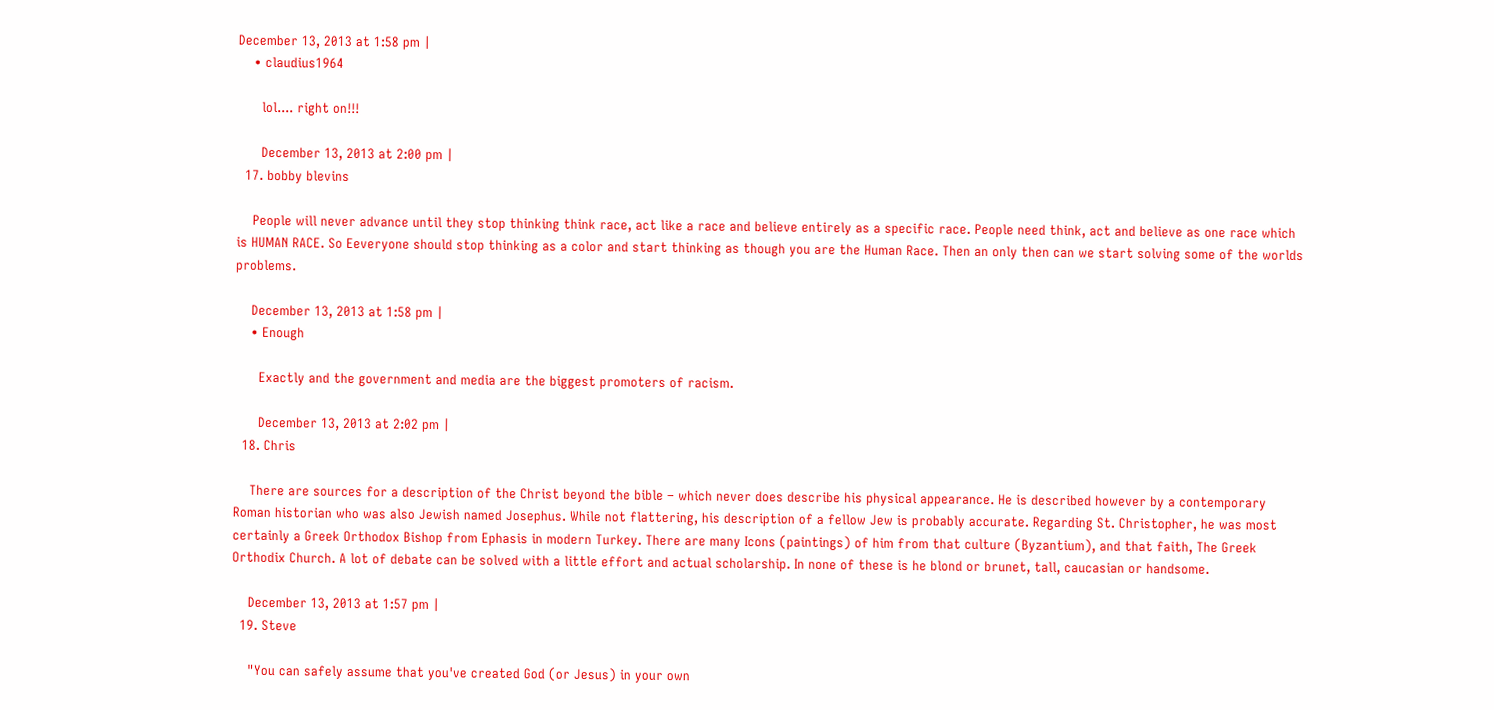December 13, 2013 at 1:58 pm |
    • claudius1964

      lol.... right on!!!

      December 13, 2013 at 2:00 pm |
  17. bobby blevins

    People will never advance until they stop thinking think race, act like a race and believe entirely as a specific race. People need think, act and believe as one race which is HUMAN RACE. So Eeveryone should stop thinking as a color and start thinking as though you are the Human Race. Then an only then can we start solving some of the worlds problems.

    December 13, 2013 at 1:58 pm |
    • Enough

      Exactly and the government and media are the biggest promoters of racism.

      December 13, 2013 at 2:02 pm |
  18. Chris

    There are sources for a description of the Christ beyond the bible – which never does describe his physical appearance. He is described however by a contemporary Roman historian who was also Jewish named Josephus. While not flattering, his description of a fellow Jew is probably accurate. Regarding St. Christopher, he was most certainly a Greek Orthodox Bishop from Ephasis in modern Turkey. There are many Icons (paintings) of him from that culture (Byzantium), and that faith, The Greek Orthodix Church. A lot of debate can be solved with a little effort and actual scholarship. In none of these is he blond or brunet, tall, caucasian or handsome.

    December 13, 2013 at 1:57 pm |
  19. Steve

    "You can safely assume that you've created God (or Jesus) in your own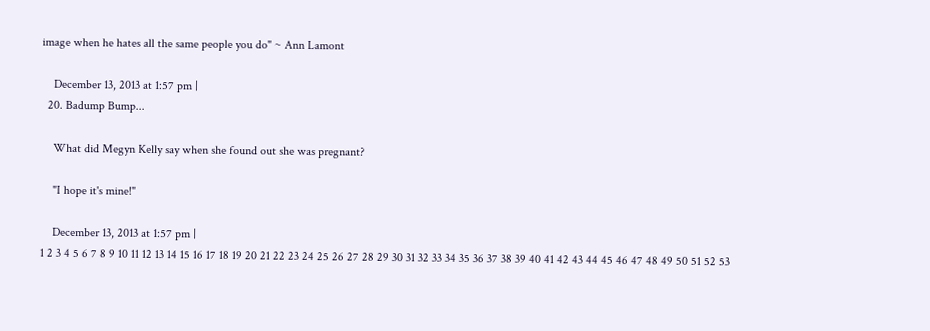image when he hates all the same people you do" ~ Ann Lamont

    December 13, 2013 at 1:57 pm |
  20. Badump Bump...

    What did Megyn Kelly say when she found out she was pregnant?

    "I hope it's mine!"

    December 13, 2013 at 1:57 pm |
1 2 3 4 5 6 7 8 9 10 11 12 13 14 15 16 17 18 19 20 21 22 23 24 25 26 27 28 29 30 31 32 33 34 35 36 37 38 39 40 41 42 43 44 45 46 47 48 49 50 51 52 53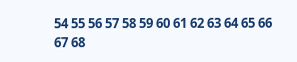54 55 56 57 58 59 60 61 62 63 64 65 66 67 68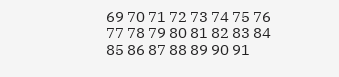69 70 71 72 73 74 75 76 77 78 79 80 81 82 83 84 85 86 87 88 89 90 91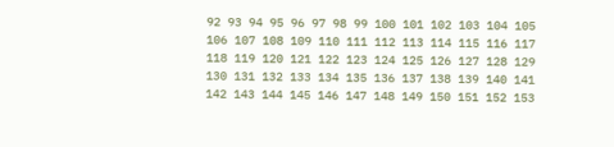92 93 94 95 96 97 98 99 100 101 102 103 104 105 106 107 108 109 110 111 112 113 114 115 116 117 118 119 120 121 122 123 124 125 126 127 128 129 130 131 132 133 134 135 136 137 138 139 140 141 142 143 144 145 146 147 148 149 150 151 152 153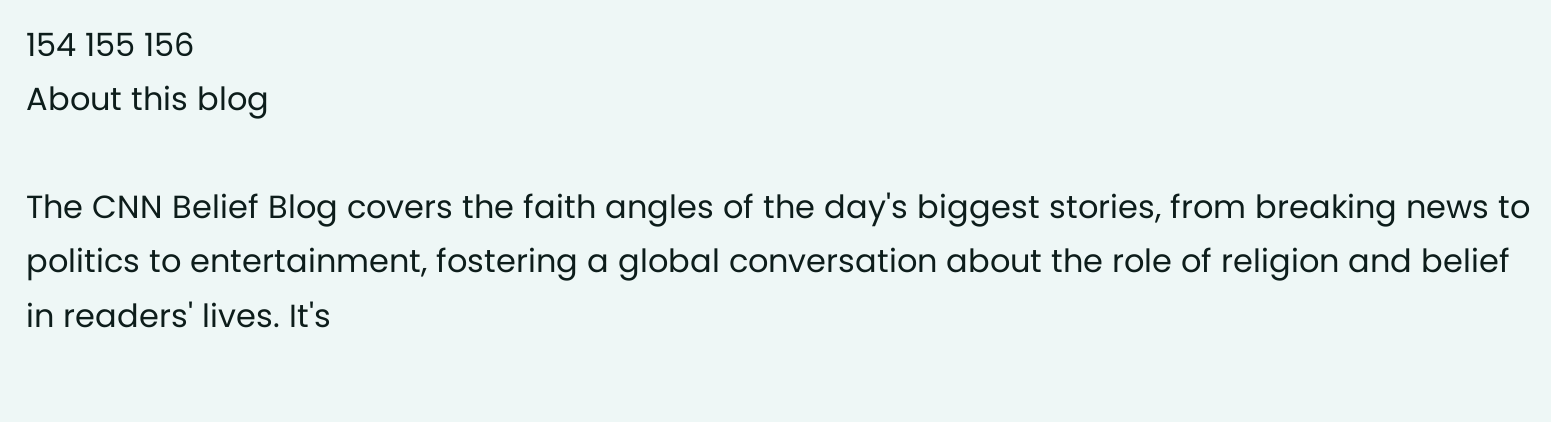154 155 156
About this blog

The CNN Belief Blog covers the faith angles of the day's biggest stories, from breaking news to politics to entertainment, fostering a global conversation about the role of religion and belief in readers' lives. It's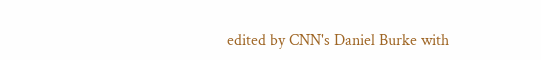edited by CNN's Daniel Burke with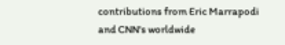contributions from Eric Marrapodi and CNN's worldwide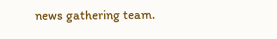news gathering team.